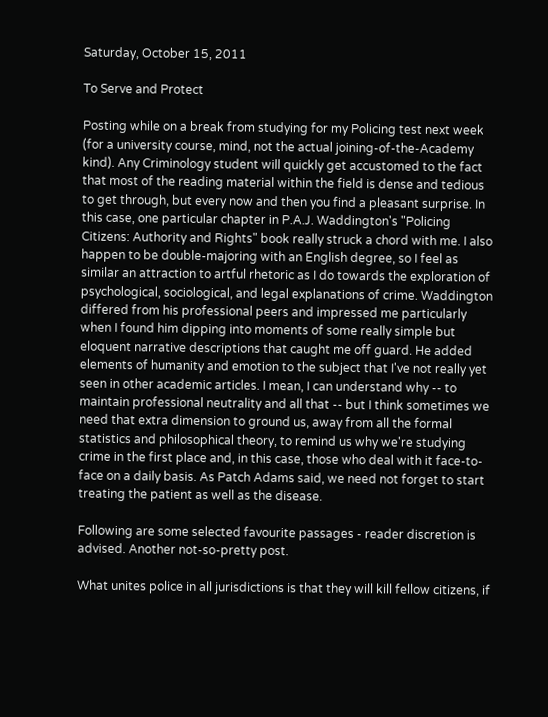Saturday, October 15, 2011

To Serve and Protect

Posting while on a break from studying for my Policing test next week (for a university course, mind, not the actual joining-of-the-Academy kind). Any Criminology student will quickly get accustomed to the fact that most of the reading material within the field is dense and tedious to get through, but every now and then you find a pleasant surprise. In this case, one particular chapter in P.A.J. Waddington's "Policing Citizens: Authority and Rights" book really struck a chord with me. I also happen to be double-majoring with an English degree, so I feel as similar an attraction to artful rhetoric as I do towards the exploration of psychological, sociological, and legal explanations of crime. Waddington differed from his professional peers and impressed me particularly when I found him dipping into moments of some really simple but eloquent narrative descriptions that caught me off guard. He added elements of humanity and emotion to the subject that I've not really yet seen in other academic articles. I mean, I can understand why -- to maintain professional neutrality and all that -- but I think sometimes we need that extra dimension to ground us, away from all the formal statistics and philosophical theory, to remind us why we're studying crime in the first place and, in this case, those who deal with it face-to-face on a daily basis. As Patch Adams said, we need not forget to start treating the patient as well as the disease.

Following are some selected favourite passages - reader discretion is advised. Another not-so-pretty post.

What unites police in all jurisdictions is that they will kill fellow citizens, if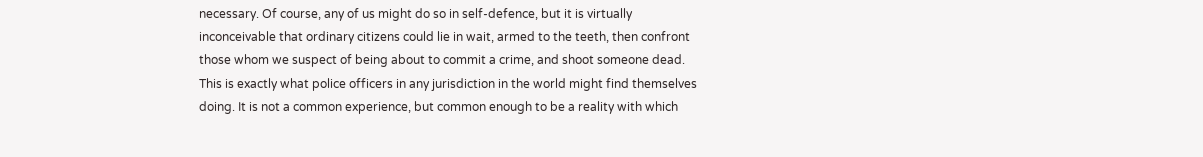necessary. Of course, any of us might do so in self-defence, but it is virtually inconceivable that ordinary citizens could lie in wait, armed to the teeth, then confront those whom we suspect of being about to commit a crime, and shoot someone dead. This is exactly what police officers in any jurisdiction in the world might find themselves doing. It is not a common experience, but common enough to be a reality with which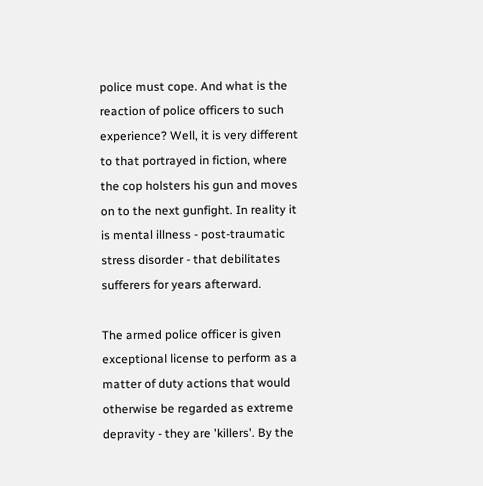police must cope. And what is the reaction of police officers to such experience? Well, it is very different to that portrayed in fiction, where the cop holsters his gun and moves on to the next gunfight. In reality it is mental illness - post-traumatic stress disorder - that debilitates sufferers for years afterward.

The armed police officer is given exceptional license to perform as a matter of duty actions that would otherwise be regarded as extreme depravity - they are 'killers'. By the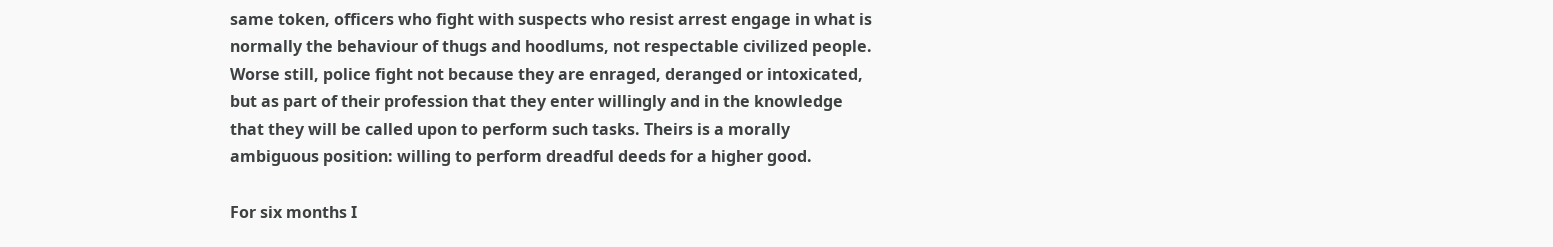same token, officers who fight with suspects who resist arrest engage in what is normally the behaviour of thugs and hoodlums, not respectable civilized people. Worse still, police fight not because they are enraged, deranged or intoxicated, but as part of their profession that they enter willingly and in the knowledge that they will be called upon to perform such tasks. Theirs is a morally ambiguous position: willing to perform dreadful deeds for a higher good.

For six months I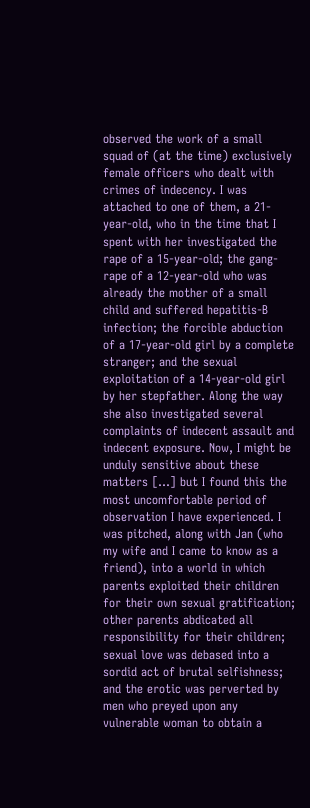observed the work of a small squad of (at the time) exclusively female officers who dealt with crimes of indecency. I was attached to one of them, a 21-year-old, who in the time that I spent with her investigated the rape of a 15-year-old; the gang-rape of a 12-year-old who was already the mother of a small child and suffered hepatitis-B infection; the forcible abduction of a 17-year-old girl by a complete stranger; and the sexual exploitation of a 14-year-old girl by her stepfather. Along the way she also investigated several complaints of indecent assault and indecent exposure. Now, I might be unduly sensitive about these matters [...] but I found this the most uncomfortable period of observation I have experienced. I was pitched, along with Jan (who my wife and I came to know as a friend), into a world in which parents exploited their children for their own sexual gratification; other parents abdicated all responsibility for their children; sexual love was debased into a sordid act of brutal selfishness; and the erotic was perverted by men who preyed upon any vulnerable woman to obtain a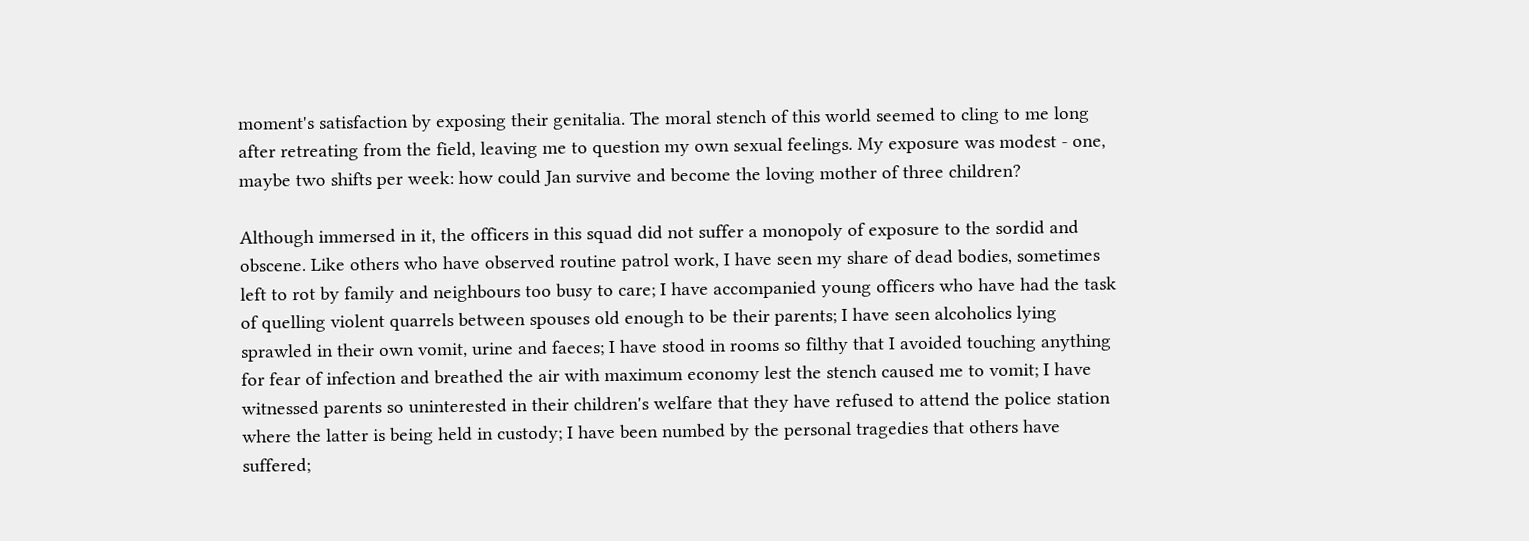moment's satisfaction by exposing their genitalia. The moral stench of this world seemed to cling to me long after retreating from the field, leaving me to question my own sexual feelings. My exposure was modest - one, maybe two shifts per week: how could Jan survive and become the loving mother of three children?

Although immersed in it, the officers in this squad did not suffer a monopoly of exposure to the sordid and obscene. Like others who have observed routine patrol work, I have seen my share of dead bodies, sometimes left to rot by family and neighbours too busy to care; I have accompanied young officers who have had the task of quelling violent quarrels between spouses old enough to be their parents; I have seen alcoholics lying sprawled in their own vomit, urine and faeces; I have stood in rooms so filthy that I avoided touching anything for fear of infection and breathed the air with maximum economy lest the stench caused me to vomit; I have witnessed parents so uninterested in their children's welfare that they have refused to attend the police station where the latter is being held in custody; I have been numbed by the personal tragedies that others have suffered;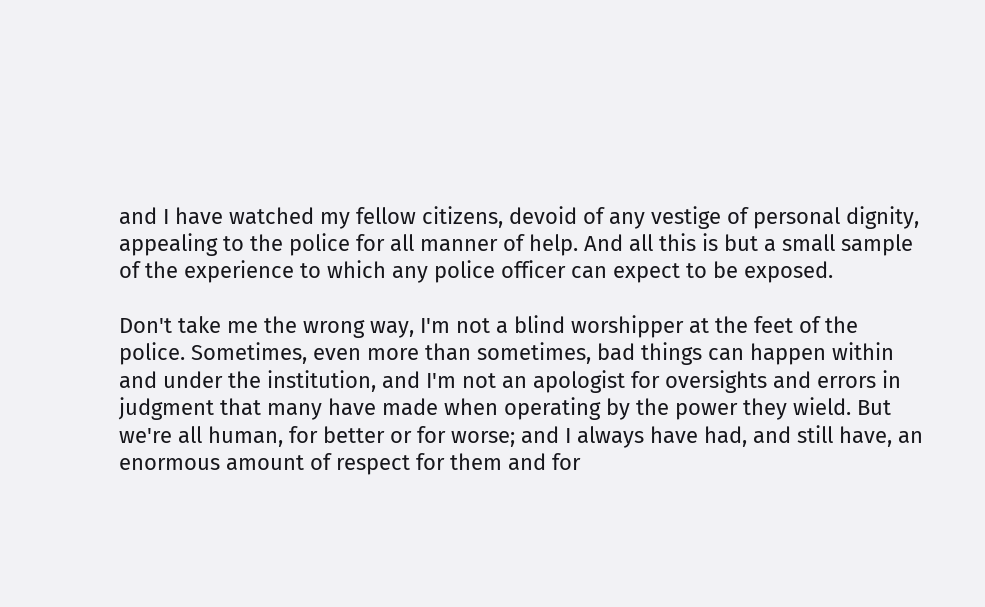and I have watched my fellow citizens, devoid of any vestige of personal dignity, appealing to the police for all manner of help. And all this is but a small sample of the experience to which any police officer can expect to be exposed.

Don't take me the wrong way, I'm not a blind worshipper at the feet of the police. Sometimes, even more than sometimes, bad things can happen within and under the institution, and I'm not an apologist for oversights and errors in judgment that many have made when operating by the power they wield. But we're all human, for better or for worse; and I always have had, and still have, an enormous amount of respect for them and for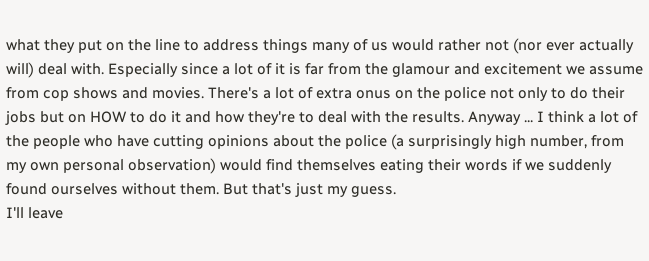what they put on the line to address things many of us would rather not (nor ever actually will) deal with. Especially since a lot of it is far from the glamour and excitement we assume from cop shows and movies. There's a lot of extra onus on the police not only to do their jobs but on HOW to do it and how they're to deal with the results. Anyway ... I think a lot of the people who have cutting opinions about the police (a surprisingly high number, from my own personal observation) would find themselves eating their words if we suddenly found ourselves without them. But that's just my guess.
I'll leave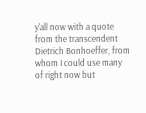y'all now with a quote from the transcendent Dietrich Bonhoeffer, from whom I could use many of right now but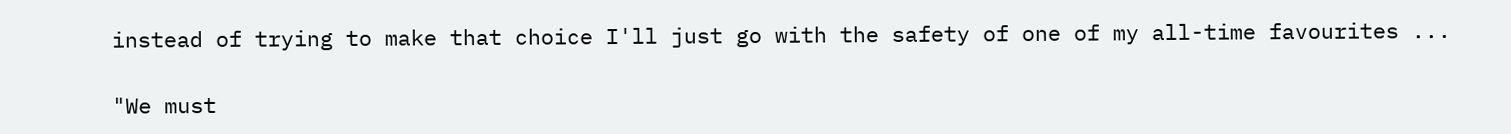instead of trying to make that choice I'll just go with the safety of one of my all-time favourites ...

"We must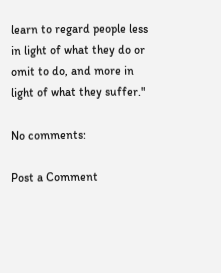learn to regard people less in light of what they do or omit to do, and more in light of what they suffer."

No comments:

Post a Comment